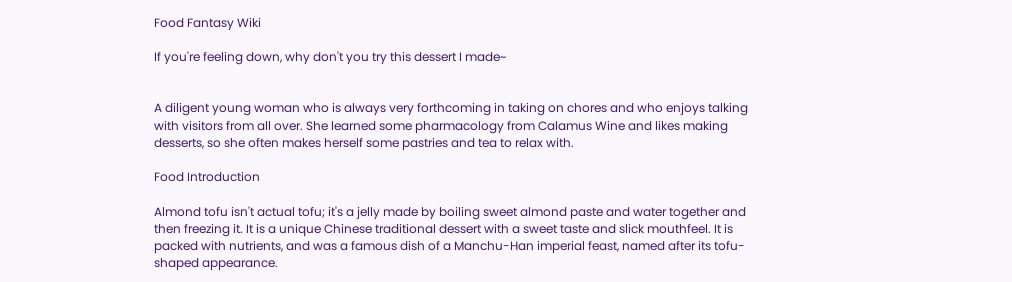Food Fantasy Wiki

If you're feeling down, why don't you try this dessert I made~


A diligent young woman who is always very forthcoming in taking on chores and who enjoys talking with visitors from all over. She learned some pharmacology from Calamus Wine and likes making desserts, so she often makes herself some pastries and tea to relax with.

Food Introduction

Almond tofu isn't actual tofu; it's a jelly made by boiling sweet almond paste and water together and then freezing it. It is a unique Chinese traditional dessert with a sweet taste and slick mouthfeel. It is packed with nutrients, and was a famous dish of a Manchu-Han imperial feast, named after its tofu-shaped appearance.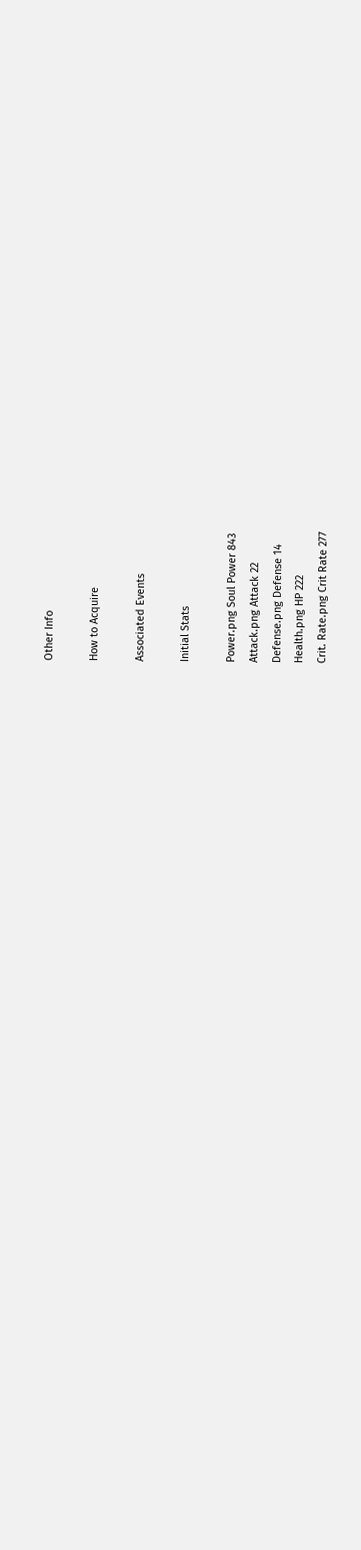Other Info

How to Acquire

Associated Events

Initial Stats

Power.png Soul Power 843
Attack.png Attack 22
Defense.png Defense 14
Health.png HP 222
Crit. Rate.png Crit Rate 277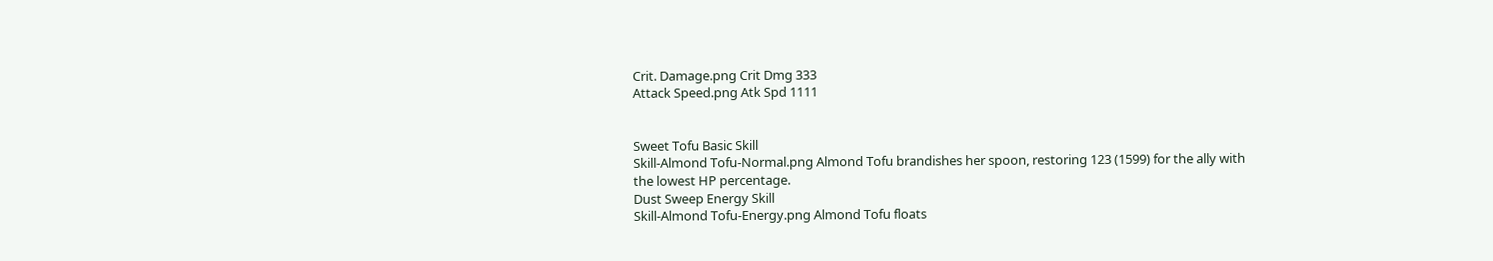Crit. Damage.png Crit Dmg 333
Attack Speed.png Atk Spd 1111


Sweet Tofu Basic Skill
Skill-Almond Tofu-Normal.png Almond Tofu brandishes her spoon, restoring 123 (1599) for the ally with the lowest HP percentage.
Dust Sweep Energy Skill
Skill-Almond Tofu-Energy.png Almond Tofu floats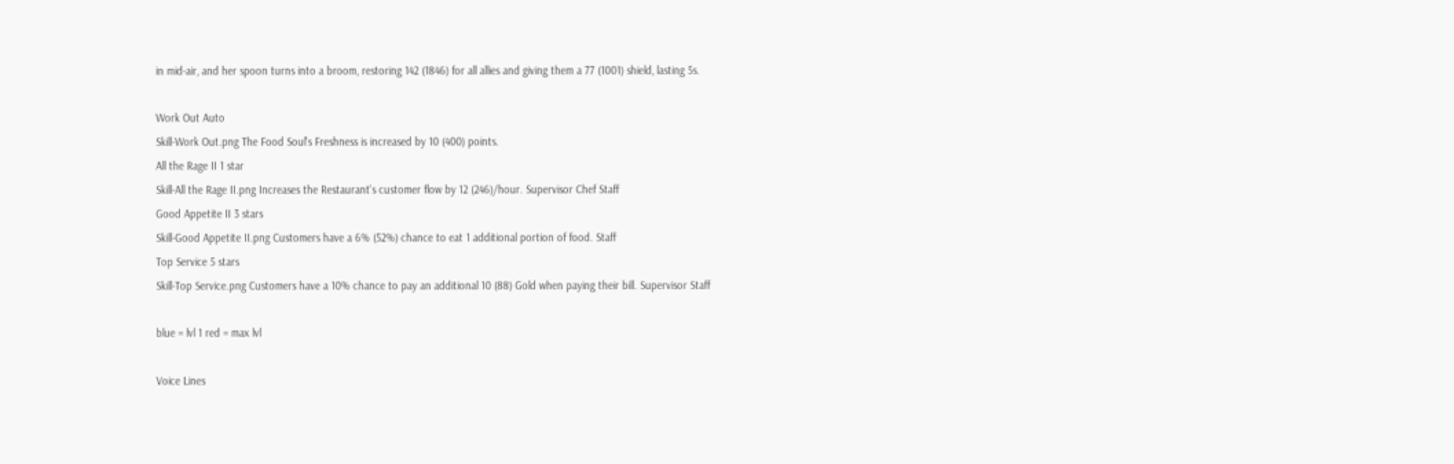in mid-air, and her spoon turns into a broom, restoring 142 (1846) for all allies and giving them a 77 (1001) shield, lasting 5s.

Work Out Auto
Skill-Work Out.png The Food Soul's Freshness is increased by 10 (400) points.
All the Rage II 1 star
Skill-All the Rage II.png Increases the Restaurant's customer flow by 12 (246)/hour. Supervisor Chef Staff
Good Appetite II 3 stars
Skill-Good Appetite II.png Customers have a 6% (52%) chance to eat 1 additional portion of food. Staff
Top Service 5 stars
Skill-Top Service.png Customers have a 10% chance to pay an additional 10 (88) Gold when paying their bill. Supervisor Staff

blue = lvl 1 red = max lvl

Voice Lines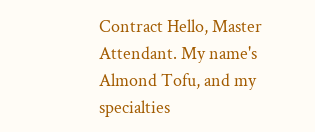Contract Hello, Master Attendant. My name's Almond Tofu, and my specialties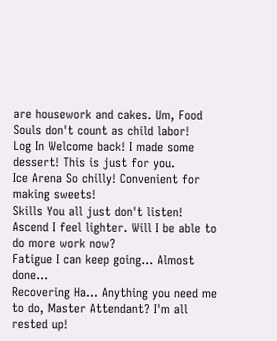are housework and cakes. Um, Food Souls don't count as child labor!
Log In Welcome back! I made some dessert! This is just for you.
Ice Arena So chilly! Convenient for making sweets!
Skills You all just don't listen!
Ascend I feel lighter. Will I be able to do more work now?
Fatigue I can keep going... Almost done...
Recovering Ha... Anything you need me to do, Master Attendant? I'm all rested up!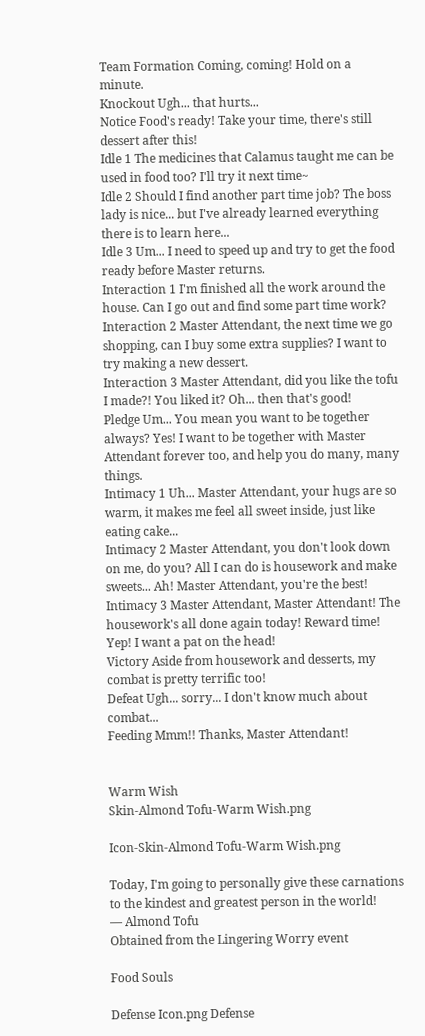Team Formation Coming, coming! Hold on a minute.
Knockout Ugh... that hurts...
Notice Food's ready! Take your time, there's still dessert after this!
Idle 1 The medicines that Calamus taught me can be used in food too? I'll try it next time~
Idle 2 Should I find another part time job? The boss lady is nice... but I've already learned everything there is to learn here...
Idle 3 Um... I need to speed up and try to get the food ready before Master returns.
Interaction 1 I'm finished all the work around the house. Can I go out and find some part time work?
Interaction 2 Master Attendant, the next time we go shopping, can I buy some extra supplies? I want to try making a new dessert.
Interaction 3 Master Attendant, did you like the tofu I made?! You liked it? Oh... then that's good!
Pledge Um... You mean you want to be together always? Yes! I want to be together with Master Attendant forever too, and help you do many, many things.
Intimacy 1 Uh... Master Attendant, your hugs are so warm, it makes me feel all sweet inside, just like eating cake...
Intimacy 2 Master Attendant, you don't look down on me, do you? All I can do is housework and make sweets... Ah! Master Attendant, you're the best!
Intimacy 3 Master Attendant, Master Attendant! The housework's all done again today! Reward time! Yep! I want a pat on the head!
Victory Aside from housework and desserts, my combat is pretty terrific too!
Defeat Ugh... sorry... I don't know much about combat...
Feeding Mmm!! Thanks, Master Attendant!


Warm Wish
Skin-Almond Tofu-Warm Wish.png

Icon-Skin-Almond Tofu-Warm Wish.png

Today, I'm going to personally give these carnations to the kindest and greatest person in the world!
— Almond Tofu
Obtained from the Lingering Worry event

Food Souls

Defense Icon.png Defense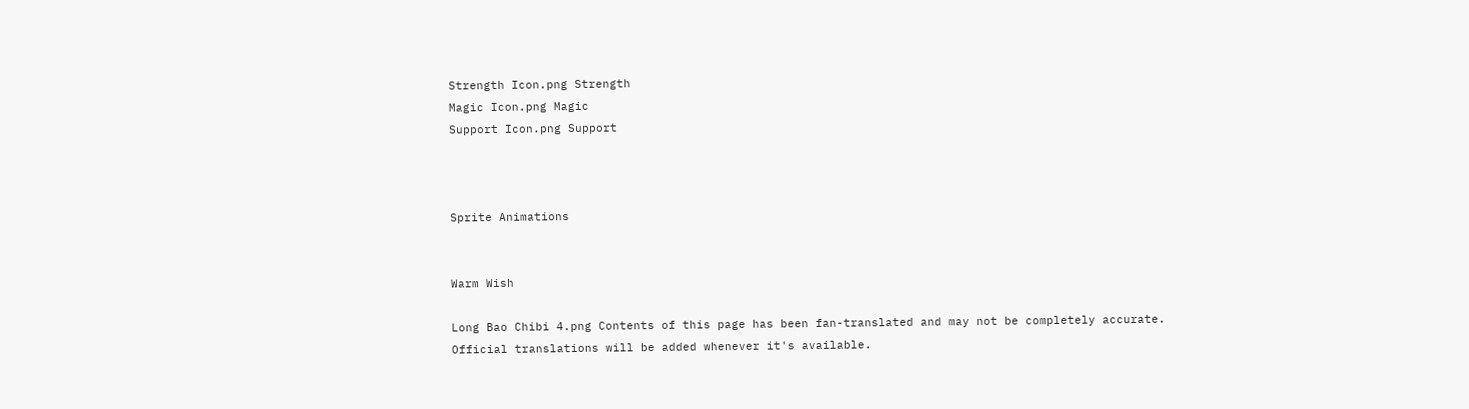Strength Icon.png Strength
Magic Icon.png Magic
Support Icon.png Support



Sprite Animations


Warm Wish

Long Bao Chibi 4.png Contents of this page has been fan-translated and may not be completely accurate.
Official translations will be added whenever it's available.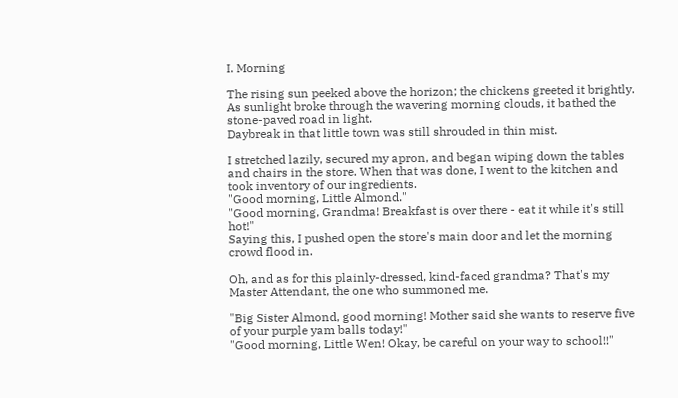I. Morning

The rising sun peeked above the horizon; the chickens greeted it brightly. As sunlight broke through the wavering morning clouds, it bathed the stone-paved road in light.
Daybreak in that little town was still shrouded in thin mist.

I stretched lazily, secured my apron, and began wiping down the tables and chairs in the store. When that was done, I went to the kitchen and took inventory of our ingredients.
"Good morning, Little Almond."
"Good morning, Grandma! Breakfast is over there - eat it while it's still hot!"
Saying this, I pushed open the store's main door and let the morning crowd flood in.

Oh, and as for this plainly-dressed, kind-faced grandma? That's my Master Attendant, the one who summoned me.

"Big Sister Almond, good morning! Mother said she wants to reserve five of your purple yam balls today!"
"Good morning, Little Wen! Okay, be careful on your way to school!!"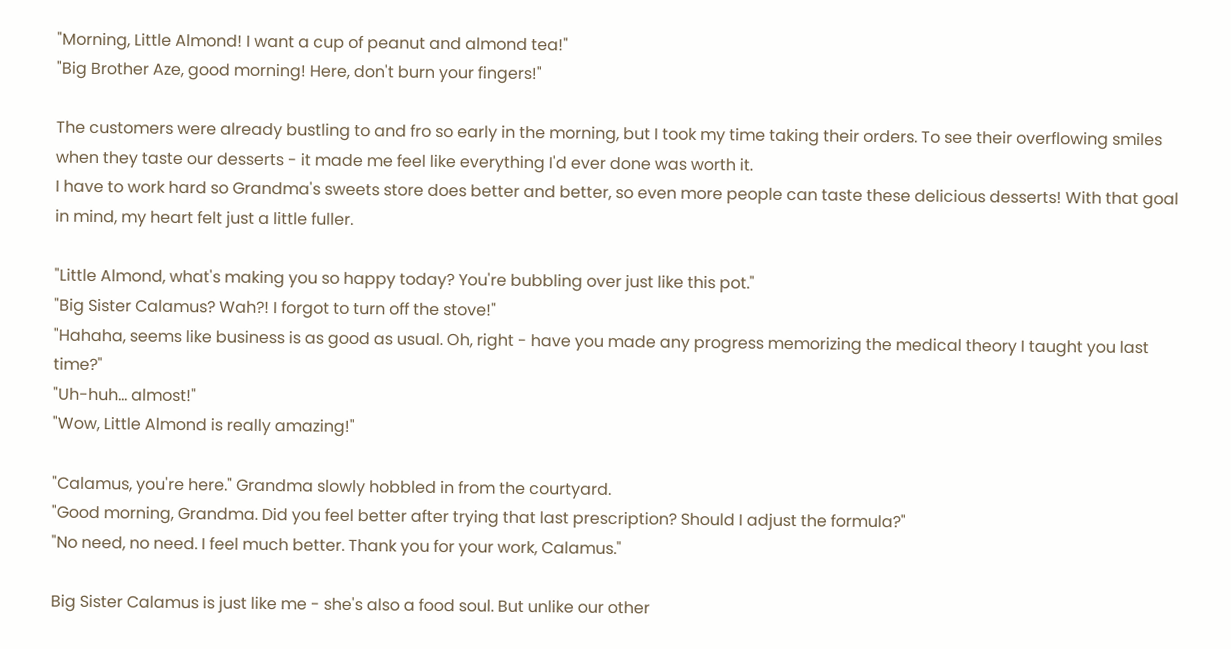"Morning, Little Almond! I want a cup of peanut and almond tea!"
"Big Brother Aze, good morning! Here, don't burn your fingers!"

The customers were already bustling to and fro so early in the morning, but I took my time taking their orders. To see their overflowing smiles when they taste our desserts - it made me feel like everything I'd ever done was worth it.
I have to work hard so Grandma's sweets store does better and better, so even more people can taste these delicious desserts! With that goal in mind, my heart felt just a little fuller.

"Little Almond, what's making you so happy today? You're bubbling over just like this pot."
"Big Sister Calamus? Wah?! I forgot to turn off the stove!"
"Hahaha, seems like business is as good as usual. Oh, right - have you made any progress memorizing the medical theory I taught you last time?"
"Uh-huh... almost!"
"Wow, Little Almond is really amazing!"

"Calamus, you're here." Grandma slowly hobbled in from the courtyard.
"Good morning, Grandma. Did you feel better after trying that last prescription? Should I adjust the formula?"
"No need, no need. I feel much better. Thank you for your work, Calamus."

Big Sister Calamus is just like me - she's also a food soul. But unlike our other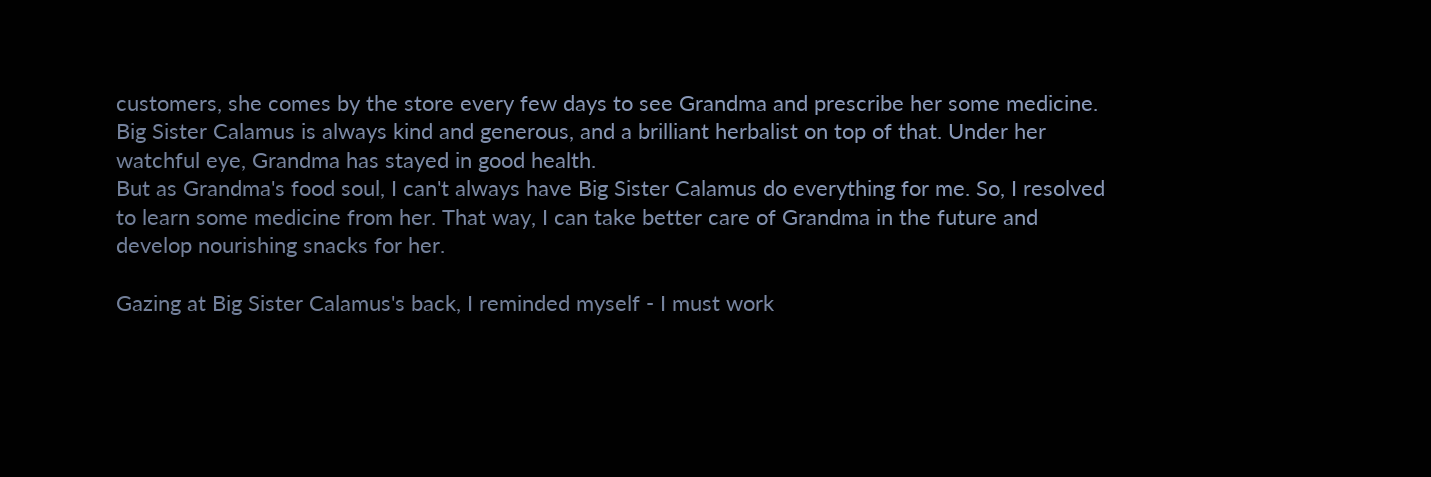customers, she comes by the store every few days to see Grandma and prescribe her some medicine.
Big Sister Calamus is always kind and generous, and a brilliant herbalist on top of that. Under her watchful eye, Grandma has stayed in good health.
But as Grandma's food soul, I can't always have Big Sister Calamus do everything for me. So, I resolved to learn some medicine from her. That way, I can take better care of Grandma in the future and develop nourishing snacks for her.

Gazing at Big Sister Calamus's back, I reminded myself - I must work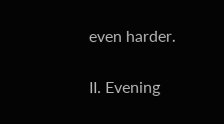even harder.

II. Evening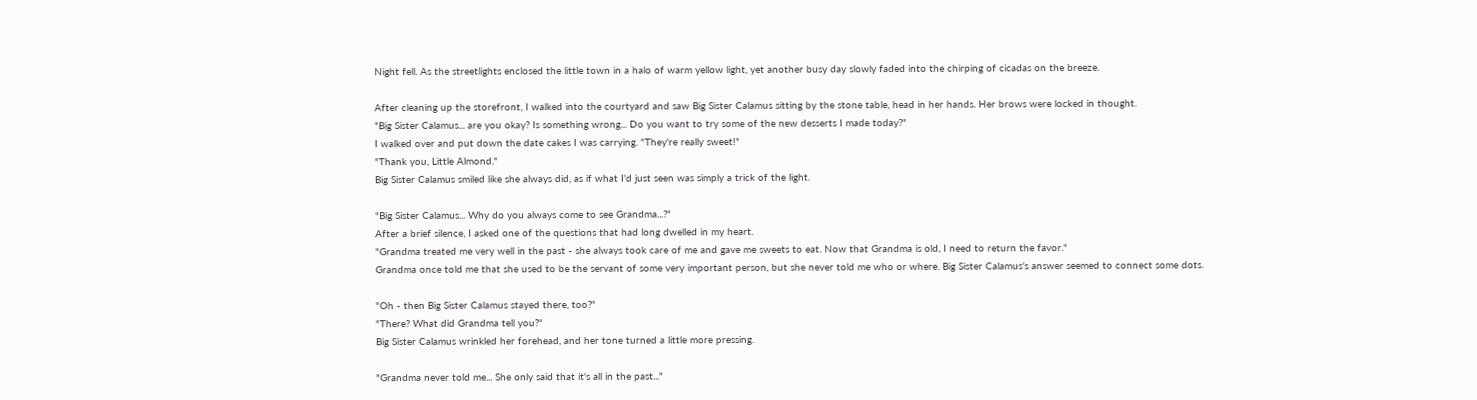Night fell. As the streetlights enclosed the little town in a halo of warm yellow light, yet another busy day slowly faded into the chirping of cicadas on the breeze.

After cleaning up the storefront, I walked into the courtyard and saw Big Sister Calamus sitting by the stone table, head in her hands. Her brows were locked in thought.
"Big Sister Calamus... are you okay? Is something wrong... Do you want to try some of the new desserts I made today?"
I walked over and put down the date cakes I was carrying. "They're really sweet!"
"Thank you, Little Almond."
Big Sister Calamus smiled like she always did, as if what I'd just seen was simply a trick of the light.

"Big Sister Calamus... Why do you always come to see Grandma...?"
After a brief silence, I asked one of the questions that had long dwelled in my heart.
"Grandma treated me very well in the past - she always took care of me and gave me sweets to eat. Now that Grandma is old, I need to return the favor."
Grandma once told me that she used to be the servant of some very important person, but she never told me who or where. Big Sister Calamus's answer seemed to connect some dots.

"Oh - then Big Sister Calamus stayed there, too?"
"There? What did Grandma tell you?"
Big Sister Calamus wrinkled her forehead, and her tone turned a little more pressing.

"Grandma never told me... She only said that it's all in the past..."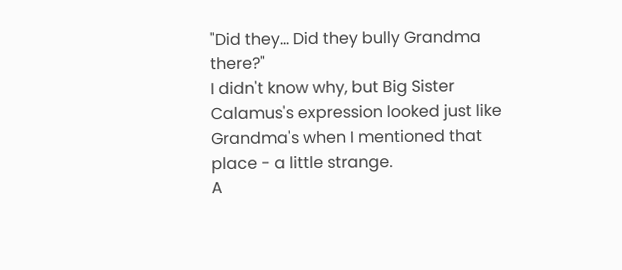"Did they... Did they bully Grandma there?"
I didn't know why, but Big Sister Calamus's expression looked just like Grandma's when I mentioned that place - a little strange.
A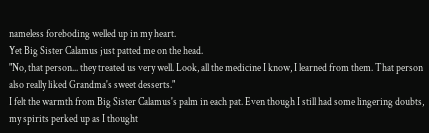nameless foreboding welled up in my heart.
Yet Big Sister Calamus just patted me on the head.
"No, that person... they treated us very well. Look, all the medicine I know, I learned from them. That person also really liked Grandma's sweet desserts."
I felt the warmth from Big Sister Calamus's palm in each pat. Even though I still had some lingering doubts, my spirits perked up as I thought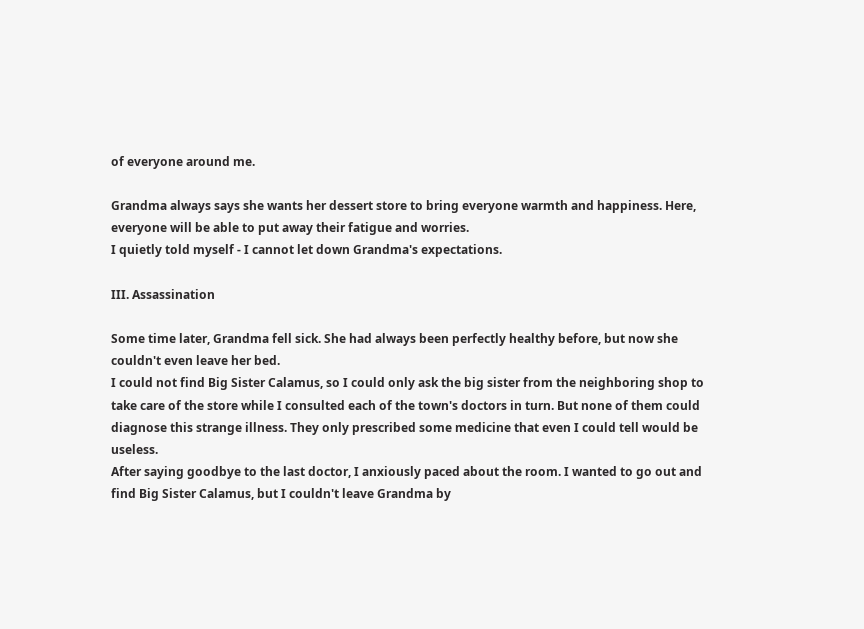of everyone around me.

Grandma always says she wants her dessert store to bring everyone warmth and happiness. Here, everyone will be able to put away their fatigue and worries.
I quietly told myself - I cannot let down Grandma's expectations.

III. Assassination

Some time later, Grandma fell sick. She had always been perfectly healthy before, but now she couldn't even leave her bed.
I could not find Big Sister Calamus, so I could only ask the big sister from the neighboring shop to take care of the store while I consulted each of the town's doctors in turn. But none of them could diagnose this strange illness. They only prescribed some medicine that even I could tell would be useless.
After saying goodbye to the last doctor, I anxiously paced about the room. I wanted to go out and find Big Sister Calamus, but I couldn't leave Grandma by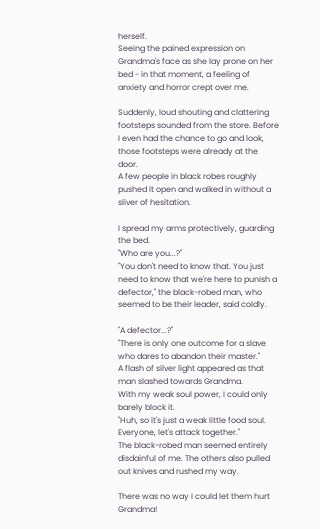herself.
Seeing the pained expression on Grandma's face as she lay prone on her bed - in that moment, a feeling of anxiety and horror crept over me.

Suddenly, loud shouting and clattering footsteps sounded from the store. Before I even had the chance to go and look, those footsteps were already at the door.
A few people in black robes roughly pushed it open and walked in without a sliver of hesitation.

I spread my arms protectively, guarding the bed.
"Who are you...?"
"You don't need to know that. You just need to know that we're here to punish a defector," the black-robed man, who seemed to be their leader, said coldly.

"A defector...?"
"There is only one outcome for a slave who dares to abandon their master."
A flash of silver light appeared as that man slashed towards Grandma.
With my weak soul power, I could only barely block it.
"Huh, so it's just a weak little food soul. Everyone, let's attack together."
The black-robed man seemed entirely disdainful of me. The others also pulled out knives and rushed my way.

There was no way I could let them hurt Grandma!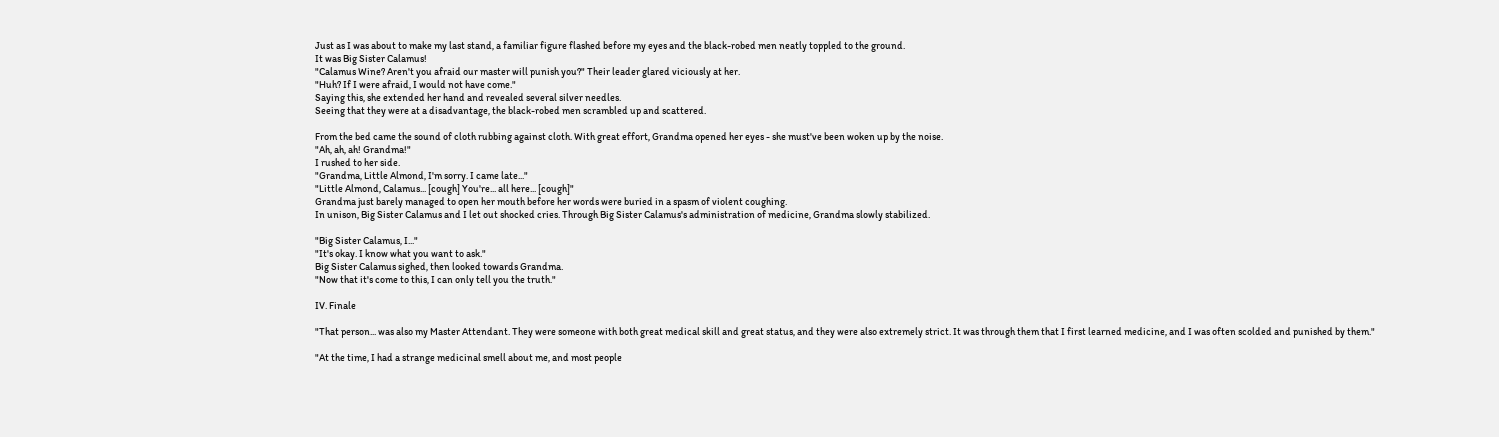Just as I was about to make my last stand, a familiar figure flashed before my eyes and the black-robed men neatly toppled to the ground.
It was Big Sister Calamus!
"Calamus Wine? Aren't you afraid our master will punish you?" Their leader glared viciously at her.
"Huh? If I were afraid, I would not have come."
Saying this, she extended her hand and revealed several silver needles.
Seeing that they were at a disadvantage, the black-robed men scrambled up and scattered.

From the bed came the sound of cloth rubbing against cloth. With great effort, Grandma opened her eyes - she must've been woken up by the noise.
"Ah, ah, ah! Grandma!"
I rushed to her side.
"Grandma, Little Almond, I'm sorry. I came late..."
"Little Almond, Calamus... [cough] You're... all here... [cough]"
Grandma just barely managed to open her mouth before her words were buried in a spasm of violent coughing.
In unison, Big Sister Calamus and I let out shocked cries. Through Big Sister Calamus's administration of medicine, Grandma slowly stabilized.

"Big Sister Calamus, I..."
"It's okay. I know what you want to ask."
Big Sister Calamus sighed, then looked towards Grandma.
"Now that it's come to this, I can only tell you the truth."

IV. Finale

"That person... was also my Master Attendant. They were someone with both great medical skill and great status, and they were also extremely strict. It was through them that I first learned medicine, and I was often scolded and punished by them."

"At the time, I had a strange medicinal smell about me, and most people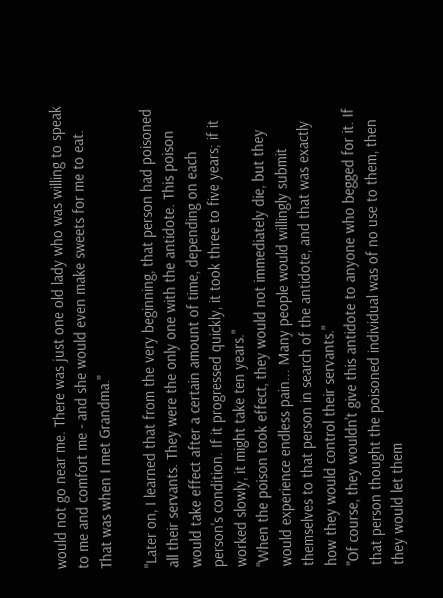would not go near me. There was just one old lady who was willing to speak to me and comfort me - and she would even make sweets for me to eat. That was when I met Grandma."

"Later on, I learned that from the very beginning, that person had poisoned all their servants. They were the only one with the antidote. This poison would take effect after a certain amount of time, depending on each person's condition. If it progressed quickly, it took three to five years; if it worked slowly, it might take ten years."
"When the poison took effect, they would not immediately die, but they would experience endless pain... Many people would willingly submit themselves to that person in search of the antidote, and that was exactly how they would control their servants."
"Of course, they wouldn't give this antidote to anyone who begged for it. If that person thought the poisoned individual was of no use to them, then they would let them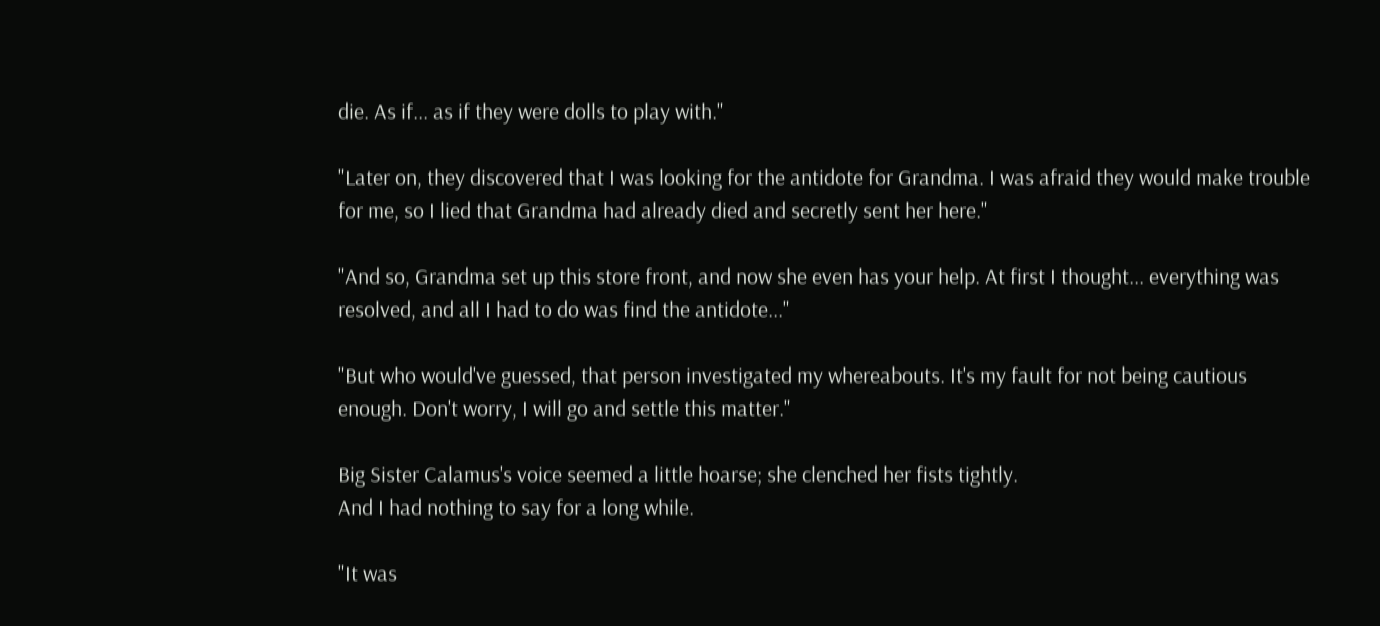die. As if... as if they were dolls to play with."

"Later on, they discovered that I was looking for the antidote for Grandma. I was afraid they would make trouble for me, so I lied that Grandma had already died and secretly sent her here."

"And so, Grandma set up this store front, and now she even has your help. At first I thought... everything was resolved, and all I had to do was find the antidote..."

"But who would've guessed, that person investigated my whereabouts. It's my fault for not being cautious enough. Don't worry, I will go and settle this matter."

Big Sister Calamus's voice seemed a little hoarse; she clenched her fists tightly.
And I had nothing to say for a long while.

"It was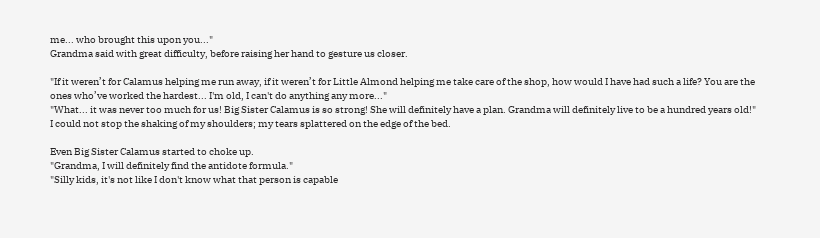me... who brought this upon you..."
Grandma said with great difficulty, before raising her hand to gesture us closer.

"If it weren’t for Calamus helping me run away, if it weren’t for Little Almond helping me take care of the shop, how would I have had such a life? You are the ones who’ve worked the hardest... I'm old, I can't do anything any more..."
"What... it was never too much for us! Big Sister Calamus is so strong! She will definitely have a plan. Grandma will definitely live to be a hundred years old!"
I could not stop the shaking of my shoulders; my tears splattered on the edge of the bed.

Even Big Sister Calamus started to choke up.
"Grandma, I will definitely find the antidote formula."
"Silly kids, it's not like I don't know what that person is capable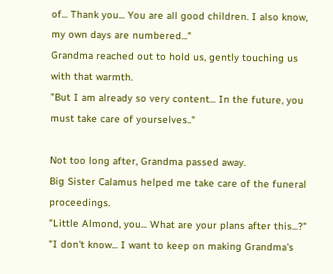of... Thank you... You are all good children. I also know, my own days are numbered..."
Grandma reached out to hold us, gently touching us with that warmth.
"But I am already so very content... In the future, you must take care of yourselves.."

Not too long after, Grandma passed away.
Big Sister Calamus helped me take care of the funeral proceedings.
"Little Almond, you... What are your plans after this...?"
"I don't know... I want to keep on making Grandma's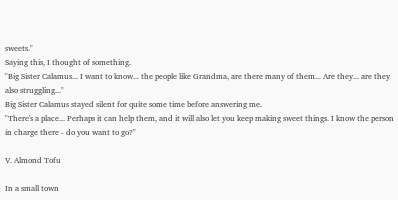sweets."
Saying this, I thought of something.
"Big Sister Calamus... I want to know... the people like Grandma, are there many of them... Are they... are they also struggling..."
Big Sister Calamus stayed silent for quite some time before answering me.
"There's a place... Perhaps it can help them, and it will also let you keep making sweet things. I know the person in charge there - do you want to go?"

V. Almond Tofu

In a small town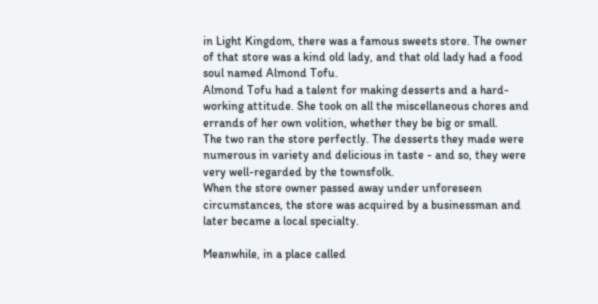in Light Kingdom, there was a famous sweets store. The owner of that store was a kind old lady, and that old lady had a food soul named Almond Tofu.
Almond Tofu had a talent for making desserts and a hard-working attitude. She took on all the miscellaneous chores and errands of her own volition, whether they be big or small.
The two ran the store perfectly. The desserts they made were numerous in variety and delicious in taste - and so, they were very well-regarded by the townsfolk.
When the store owner passed away under unforeseen circumstances, the store was acquired by a businessman and later became a local specialty.

Meanwhile, in a place called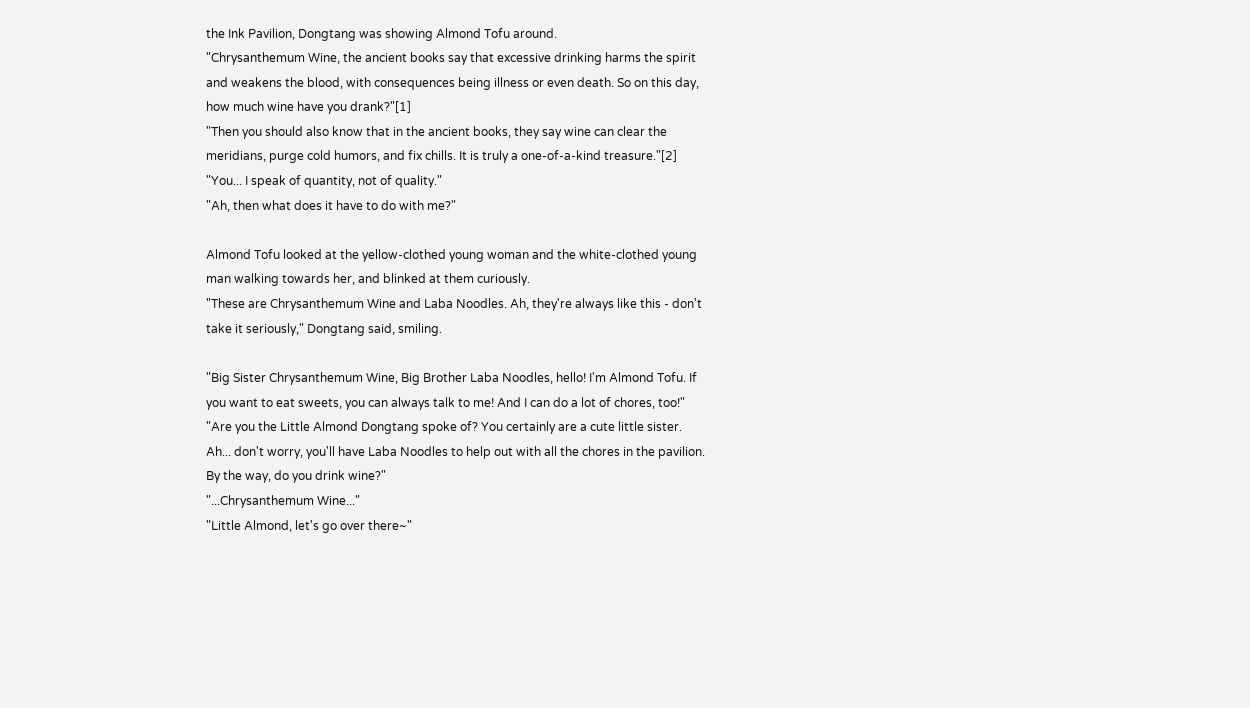the Ink Pavilion, Dongtang was showing Almond Tofu around.
"Chrysanthemum Wine, the ancient books say that excessive drinking harms the spirit and weakens the blood, with consequences being illness or even death. So on this day, how much wine have you drank?"[1]
"Then you should also know that in the ancient books, they say wine can clear the meridians, purge cold humors, and fix chills. It is truly a one-of-a-kind treasure."[2]
"You... I speak of quantity, not of quality."
"Ah, then what does it have to do with me?"

Almond Tofu looked at the yellow-clothed young woman and the white-clothed young man walking towards her, and blinked at them curiously.
"These are Chrysanthemum Wine and Laba Noodles. Ah, they're always like this - don't take it seriously," Dongtang said, smiling.

"Big Sister Chrysanthemum Wine, Big Brother Laba Noodles, hello! I'm Almond Tofu. If you want to eat sweets, you can always talk to me! And I can do a lot of chores, too!"
"Are you the Little Almond Dongtang spoke of? You certainly are a cute little sister. Ah... don't worry, you'll have Laba Noodles to help out with all the chores in the pavilion. By the way, do you drink wine?"
"...Chrysanthemum Wine..."
"Little Almond, let's go over there~"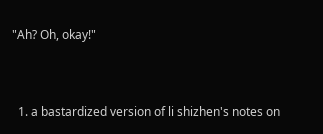"Ah? Oh, okay!"


  1. a bastardized version of li shizhen's notes on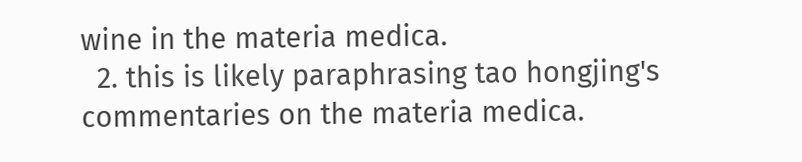wine in the materia medica.
  2. this is likely paraphrasing tao hongjing's commentaries on the materia medica.